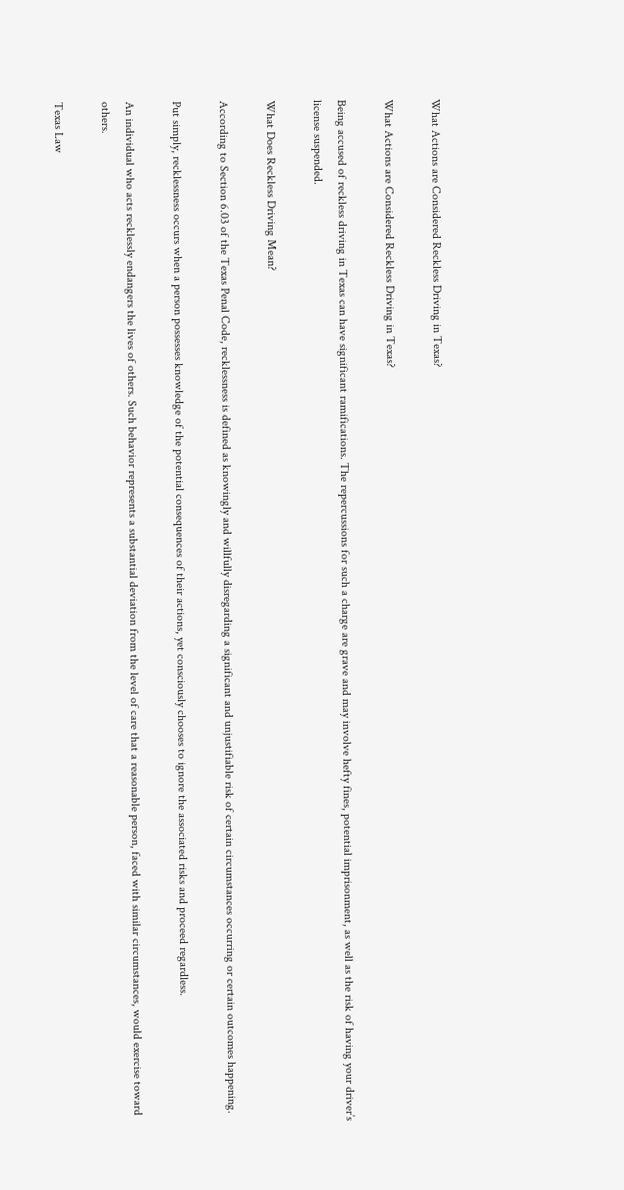What Actions are Considered Reckless Driving in Texas?

What Actions are Considered Reckless Driving in Texas?

Being accused of reckless driving in Texas can have significant ramifications. The repercussions for such a charge are grave and may involve hefty fines, potential imprisonment, as well as the risk of having your driver’s license suspended.

What Does Reckless Driving Mean?

According to Section 6.03 of the Texas Penal Code, recklessness is defined as knowingly and willfully disregarding a significant and unjustifiable risk of certain circumstances occurring or certain outcomes happening.

Put simply, recklessness occurs when a person possesses knowledge of the potential consequences of their actions, yet consciously chooses to ignore the associated risks and proceed regardless.

An individual who acts recklessly endangers the lives of others. Such behavior represents a substantial deviation from the level of care that a reasonable person, faced with similar circumstances, would exercise toward others.

Texas Law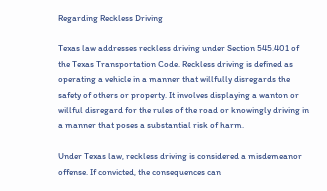Regarding Reckless Driving

Texas law addresses reckless driving under Section 545.401 of the Texas Transportation Code. Reckless driving is defined as operating a vehicle in a manner that willfully disregards the safety of others or property. It involves displaying a wanton or willful disregard for the rules of the road or knowingly driving in a manner that poses a substantial risk of harm.

Under Texas law, reckless driving is considered a misdemeanor offense. If convicted, the consequences can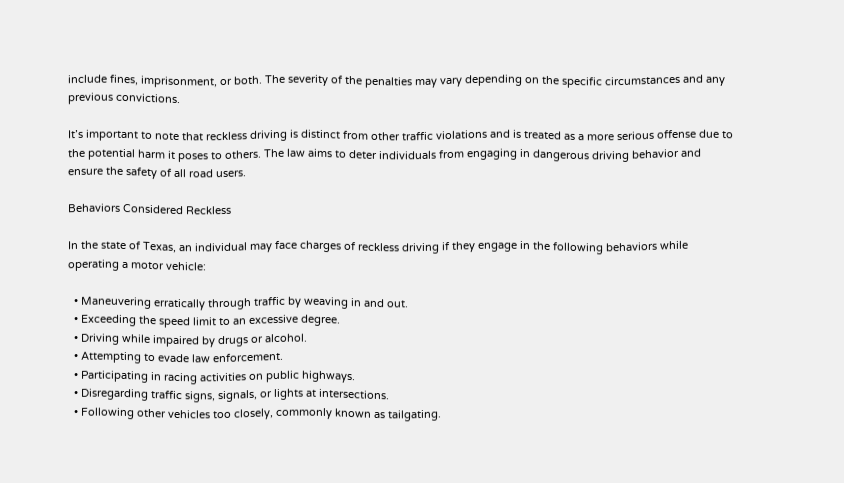include fines, imprisonment, or both. The severity of the penalties may vary depending on the specific circumstances and any previous convictions.

It’s important to note that reckless driving is distinct from other traffic violations and is treated as a more serious offense due to the potential harm it poses to others. The law aims to deter individuals from engaging in dangerous driving behavior and ensure the safety of all road users.

Behaviors Considered Reckless

In the state of Texas, an individual may face charges of reckless driving if they engage in the following behaviors while operating a motor vehicle:

  • Maneuvering erratically through traffic by weaving in and out.
  • Exceeding the speed limit to an excessive degree.
  • Driving while impaired by drugs or alcohol.
  • Attempting to evade law enforcement.
  • Participating in racing activities on public highways.
  • Disregarding traffic signs, signals, or lights at intersections.
  • Following other vehicles too closely, commonly known as tailgating.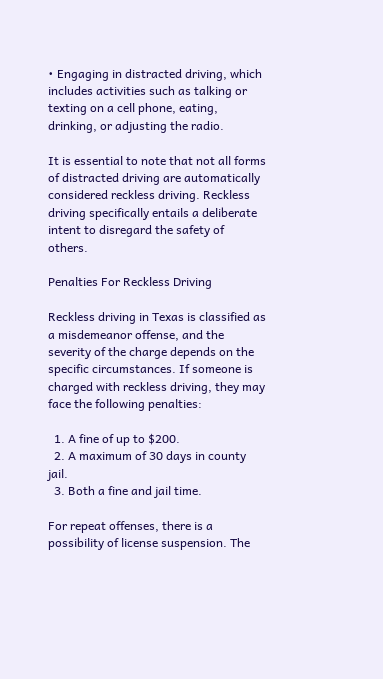• Engaging in distracted driving, which includes activities such as talking or texting on a cell phone, eating, drinking, or adjusting the radio.

It is essential to note that not all forms of distracted driving are automatically considered reckless driving. Reckless driving specifically entails a deliberate intent to disregard the safety of others.

Penalties For Reckless Driving

Reckless driving in Texas is classified as a misdemeanor offense, and the severity of the charge depends on the specific circumstances. If someone is charged with reckless driving, they may face the following penalties:

  1. A fine of up to $200.
  2. A maximum of 30 days in county jail.
  3. Both a fine and jail time.

For repeat offenses, there is a possibility of license suspension. The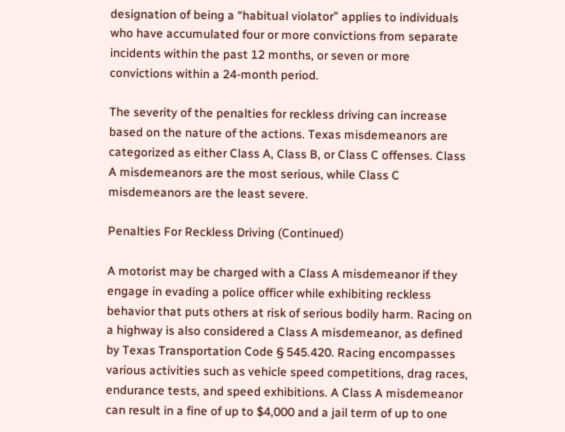designation of being a “habitual violator” applies to individuals who have accumulated four or more convictions from separate incidents within the past 12 months, or seven or more convictions within a 24-month period.

The severity of the penalties for reckless driving can increase based on the nature of the actions. Texas misdemeanors are categorized as either Class A, Class B, or Class C offenses. Class A misdemeanors are the most serious, while Class C misdemeanors are the least severe.

Penalties For Reckless Driving (Continued)

A motorist may be charged with a Class A misdemeanor if they engage in evading a police officer while exhibiting reckless behavior that puts others at risk of serious bodily harm. Racing on a highway is also considered a Class A misdemeanor, as defined by Texas Transportation Code § 545.420. Racing encompasses various activities such as vehicle speed competitions, drag races, endurance tests, and speed exhibitions. A Class A misdemeanor can result in a fine of up to $4,000 and a jail term of up to one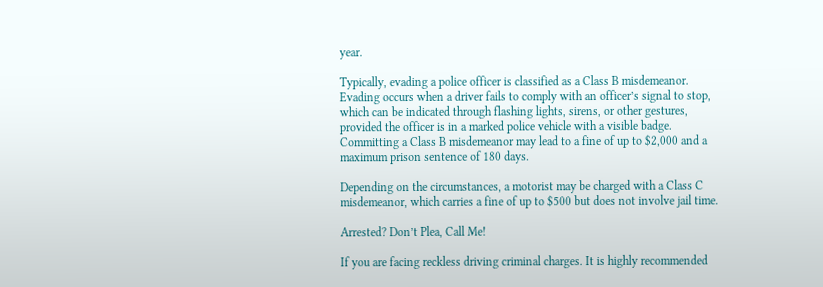year.

Typically, evading a police officer is classified as a Class B misdemeanor. Evading occurs when a driver fails to comply with an officer’s signal to stop, which can be indicated through flashing lights, sirens, or other gestures, provided the officer is in a marked police vehicle with a visible badge. Committing a Class B misdemeanor may lead to a fine of up to $2,000 and a maximum prison sentence of 180 days.

Depending on the circumstances, a motorist may be charged with a Class C misdemeanor, which carries a fine of up to $500 but does not involve jail time.

Arrested? Don’t Plea, Call Me!

If you are facing reckless driving criminal charges. It is highly recommended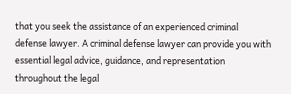that you seek the assistance of an experienced criminal defense lawyer. A criminal defense lawyer can provide you with essential legal advice, guidance, and representation throughout the legal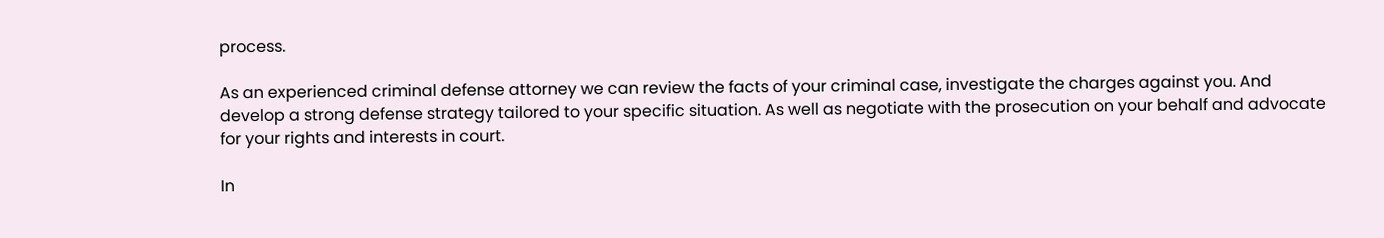process.

As an experienced criminal defense attorney we can review the facts of your criminal case, investigate the charges against you. And develop a strong defense strategy tailored to your specific situation. As well as negotiate with the prosecution on your behalf and advocate for your rights and interests in court.

In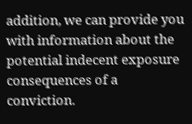addition, we can provide you with information about the potential indecent exposure consequences of a conviction.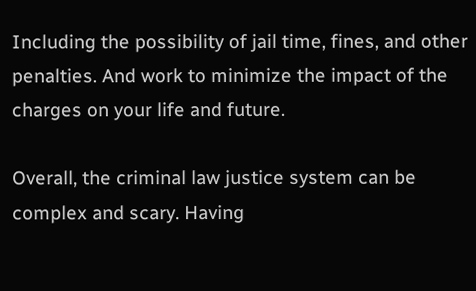Including the possibility of jail time, fines, and other penalties. And work to minimize the impact of the charges on your life and future.

Overall, the criminal law justice system can be complex and scary. Having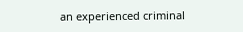an experienced criminal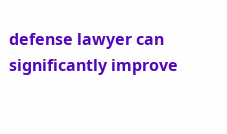defense lawyer can significantly improve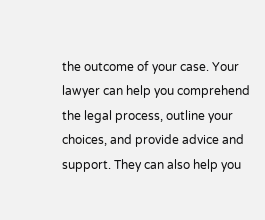the outcome of your case. Your lawyer can help you comprehend the legal process, outline your choices, and provide advice and support. They can also help you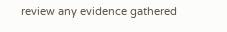review any evidence gathered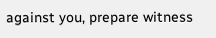against you, prepare witness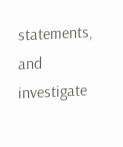statements, and investigate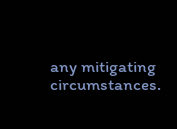any mitigating circumstances.